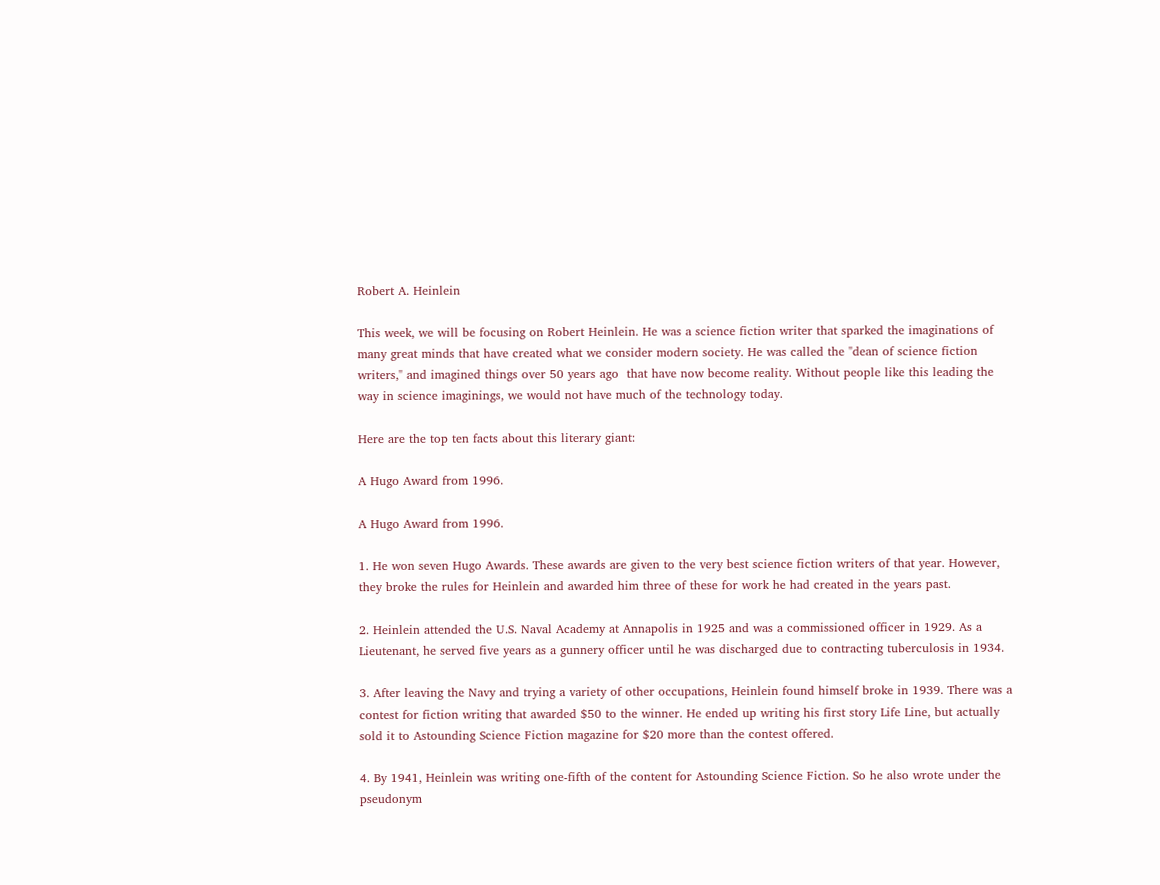Robert A. Heinlein

This week, we will be focusing on Robert Heinlein. He was a science fiction writer that sparked the imaginations of many great minds that have created what we consider modern society. He was called the "dean of science fiction writers," and imagined things over 50 years ago  that have now become reality. Without people like this leading the way in science imaginings, we would not have much of the technology today.

Here are the top ten facts about this literary giant:

A Hugo Award from 1996.

A Hugo Award from 1996.

1. He won seven Hugo Awards. These awards are given to the very best science fiction writers of that year. However, they broke the rules for Heinlein and awarded him three of these for work he had created in the years past.

2. Heinlein attended the U.S. Naval Academy at Annapolis in 1925 and was a commissioned officer in 1929. As a Lieutenant, he served five years as a gunnery officer until he was discharged due to contracting tuberculosis in 1934.

3. After leaving the Navy and trying a variety of other occupations, Heinlein found himself broke in 1939. There was a contest for fiction writing that awarded $50 to the winner. He ended up writing his first story Life Line, but actually sold it to Astounding Science Fiction magazine for $20 more than the contest offered.

4. By 1941, Heinlein was writing one-fifth of the content for Astounding Science Fiction. So he also wrote under the pseudonym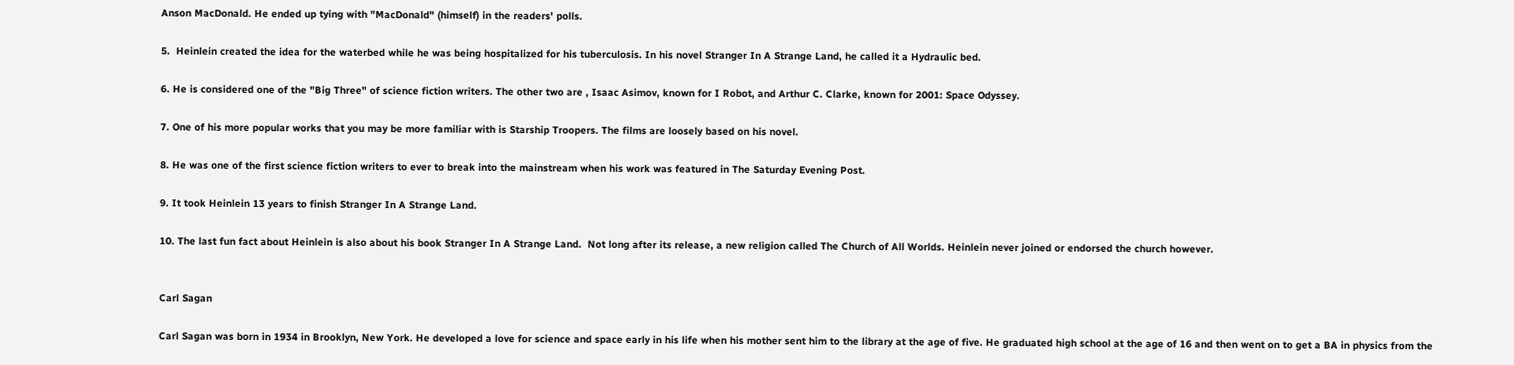Anson MacDonald. He ended up tying with "MacDonald" (himself) in the readers' polls.

5.  Heinlein created the idea for the waterbed while he was being hospitalized for his tuberculosis. In his novel Stranger In A Strange Land, he called it a Hydraulic bed.

6. He is considered one of the "Big Three" of science fiction writers. The other two are , Isaac Asimov, known for I Robot, and Arthur C. Clarke, known for 2001: Space Odyssey.

7. One of his more popular works that you may be more familiar with is Starship Troopers. The films are loosely based on his novel.

8. He was one of the first science fiction writers to ever to break into the mainstream when his work was featured in The Saturday Evening Post.

9. It took Heinlein 13 years to finish Stranger In A Strange Land.

10. The last fun fact about Heinlein is also about his book Stranger In A Strange Land.  Not long after its release, a new religion called The Church of All Worlds. Heinlein never joined or endorsed the church however.


Carl Sagan

Carl Sagan was born in 1934 in Brooklyn, New York. He developed a love for science and space early in his life when his mother sent him to the library at the age of five. He graduated high school at the age of 16 and then went on to get a BA in physics from the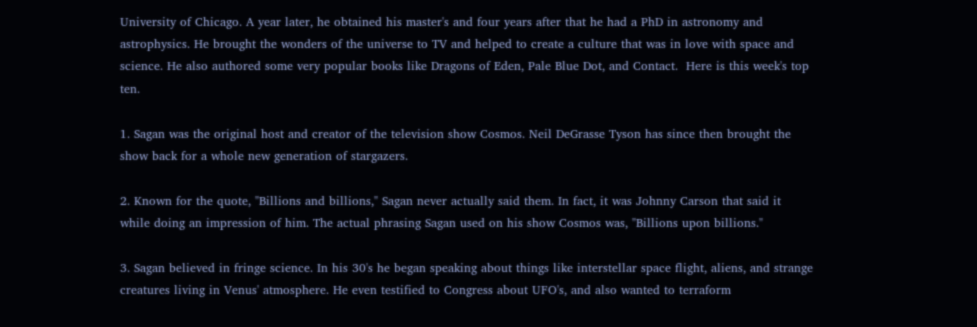University of Chicago. A year later, he obtained his master's and four years after that he had a PhD in astronomy and astrophysics. He brought the wonders of the universe to TV and helped to create a culture that was in love with space and science. He also authored some very popular books like Dragons of Eden, Pale Blue Dot, and Contact.  Here is this week's top ten.

1. Sagan was the original host and creator of the television show Cosmos. Neil DeGrasse Tyson has since then brought the show back for a whole new generation of stargazers.

2. Known for the quote, "Billions and billions," Sagan never actually said them. In fact, it was Johnny Carson that said it while doing an impression of him. The actual phrasing Sagan used on his show Cosmos was, "Billions upon billions."

3. Sagan believed in fringe science. In his 30's he began speaking about things like interstellar space flight, aliens, and strange creatures living in Venus' atmosphere. He even testified to Congress about UFO's, and also wanted to terraform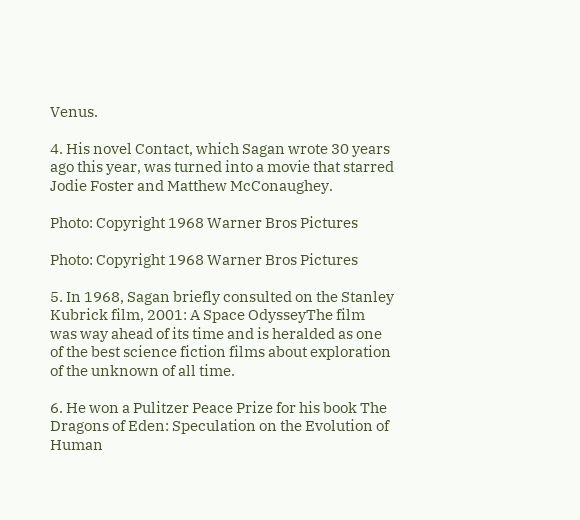Venus.

4. His novel Contact, which Sagan wrote 30 years ago this year, was turned into a movie that starred Jodie Foster and Matthew McConaughey.

Photo: Copyright 1968 Warner Bros Pictures

Photo: Copyright 1968 Warner Bros Pictures

5. In 1968, Sagan briefly consulted on the Stanley Kubrick film, 2001: A Space OdysseyThe film was way ahead of its time and is heralded as one of the best science fiction films about exploration of the unknown of all time.

6. He won a Pulitzer Peace Prize for his book The Dragons of Eden: Speculation on the Evolution of Human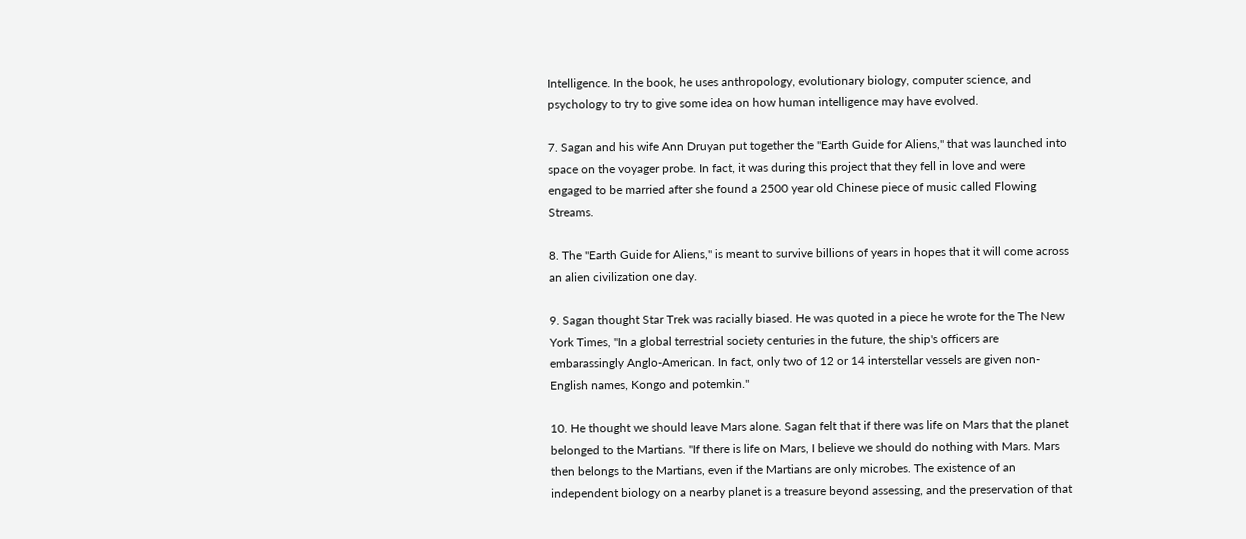Intelligence. In the book, he uses anthropology, evolutionary biology, computer science, and psychology to try to give some idea on how human intelligence may have evolved.

7. Sagan and his wife Ann Druyan put together the "Earth Guide for Aliens," that was launched into space on the voyager probe. In fact, it was during this project that they fell in love and were engaged to be married after she found a 2500 year old Chinese piece of music called Flowing Streams.

8. The "Earth Guide for Aliens," is meant to survive billions of years in hopes that it will come across an alien civilization one day.

9. Sagan thought Star Trek was racially biased. He was quoted in a piece he wrote for the The New York Times, "In a global terrestrial society centuries in the future, the ship's officers are embarassingly Anglo-American. In fact, only two of 12 or 14 interstellar vessels are given non-English names, Kongo and potemkin."

10. He thought we should leave Mars alone. Sagan felt that if there was life on Mars that the planet belonged to the Martians. "If there is life on Mars, I believe we should do nothing with Mars. Mars then belongs to the Martians, even if the Martians are only microbes. The existence of an independent biology on a nearby planet is a treasure beyond assessing, and the preservation of that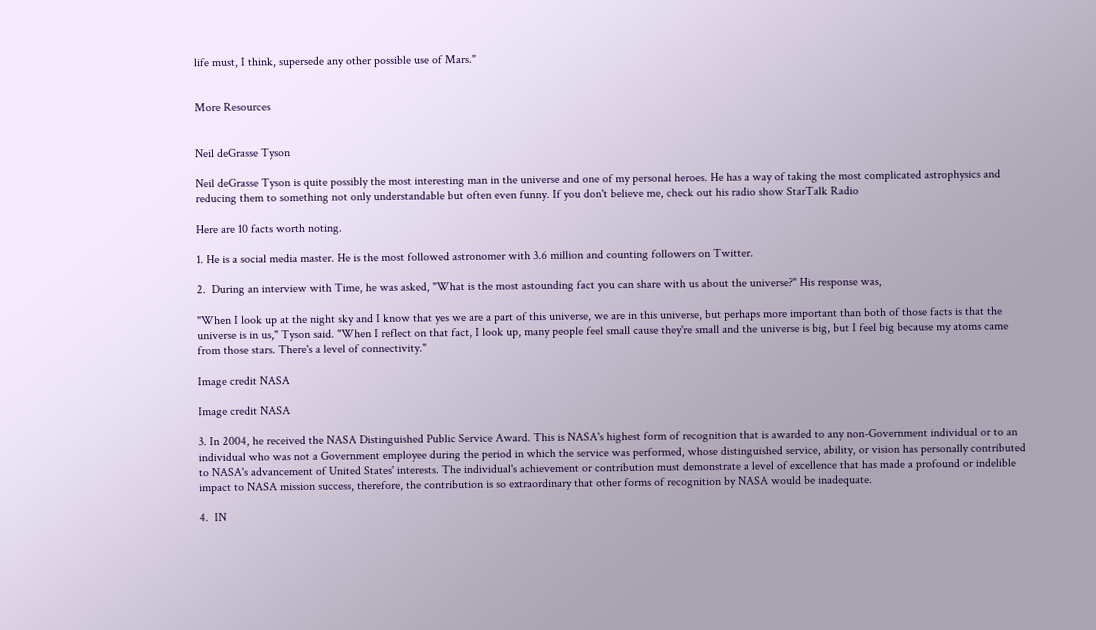life must, I think, supersede any other possible use of Mars."


More Resources


Neil deGrasse Tyson

Neil deGrasse Tyson is quite possibly the most interesting man in the universe and one of my personal heroes. He has a way of taking the most complicated astrophysics and reducing them to something not only understandable but often even funny. If you don't believe me, check out his radio show StarTalk Radio

Here are 10 facts worth noting.

1. He is a social media master. He is the most followed astronomer with 3.6 million and counting followers on Twitter.

2.  During an interview with Time, he was asked, "What is the most astounding fact you can share with us about the universe?" His response was,

"When I look up at the night sky and I know that yes we are a part of this universe, we are in this universe, but perhaps more important than both of those facts is that the universe is in us," Tyson said. "When I reflect on that fact, I look up, many people feel small cause they're small and the universe is big, but I feel big because my atoms came from those stars. There's a level of connectivity."

Image credit NASA

Image credit NASA

3. In 2004, he received the NASA Distinguished Public Service Award. This is NASA's highest form of recognition that is awarded to any non-Government individual or to an individual who was not a Government employee during the period in which the service was performed, whose distinguished service, ability, or vision has personally contributed to NASA's advancement of United States' interests. The individual's achievement or contribution must demonstrate a level of excellence that has made a profound or indelible impact to NASA mission success, therefore, the contribution is so extraordinary that other forms of recognition by NASA would be inadequate.

4.  IN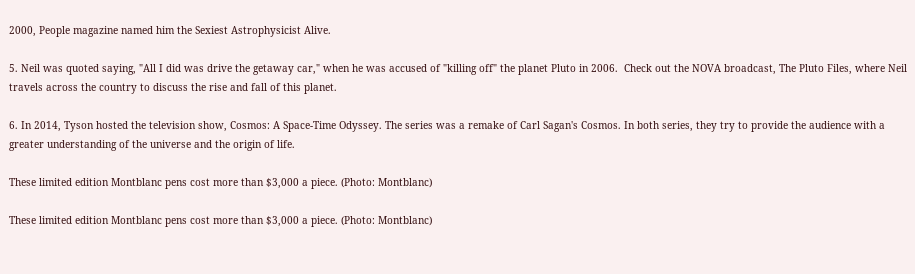2000, People magazine named him the Sexiest Astrophysicist Alive.

5. Neil was quoted saying, "All I did was drive the getaway car," when he was accused of "killing off" the planet Pluto in 2006.  Check out the NOVA broadcast, The Pluto Files, where Neil travels across the country to discuss the rise and fall of this planet.

6. In 2014, Tyson hosted the television show, Cosmos: A Space-Time Odyssey. The series was a remake of Carl Sagan's Cosmos. In both series, they try to provide the audience with a greater understanding of the universe and the origin of life.

These limited edition Montblanc pens cost more than $3,000 a piece. (Photo: Montblanc)

These limited edition Montblanc pens cost more than $3,000 a piece. (Photo: Montblanc)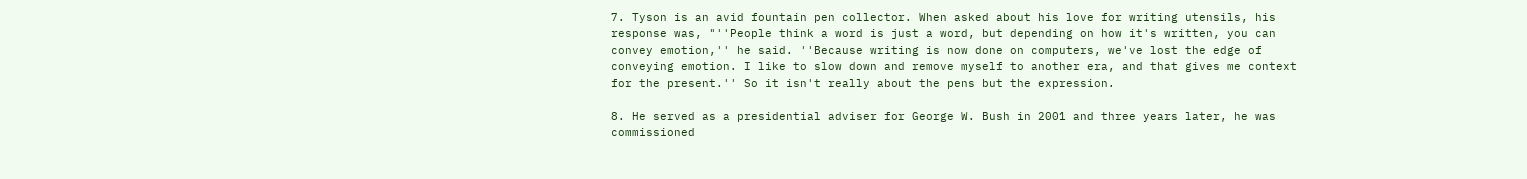7. Tyson is an avid fountain pen collector. When asked about his love for writing utensils, his response was, "''People think a word is just a word, but depending on how it's written, you can convey emotion,'' he said. ''Because writing is now done on computers, we've lost the edge of conveying emotion. I like to slow down and remove myself to another era, and that gives me context for the present.'' So it isn't really about the pens but the expression.

8. He served as a presidential adviser for George W. Bush in 2001 and three years later, he was commissioned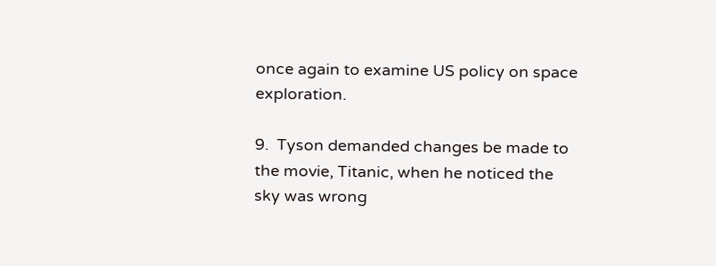once again to examine US policy on space exploration.

9.  Tyson demanded changes be made to the movie, Titanic, when he noticed the sky was wrong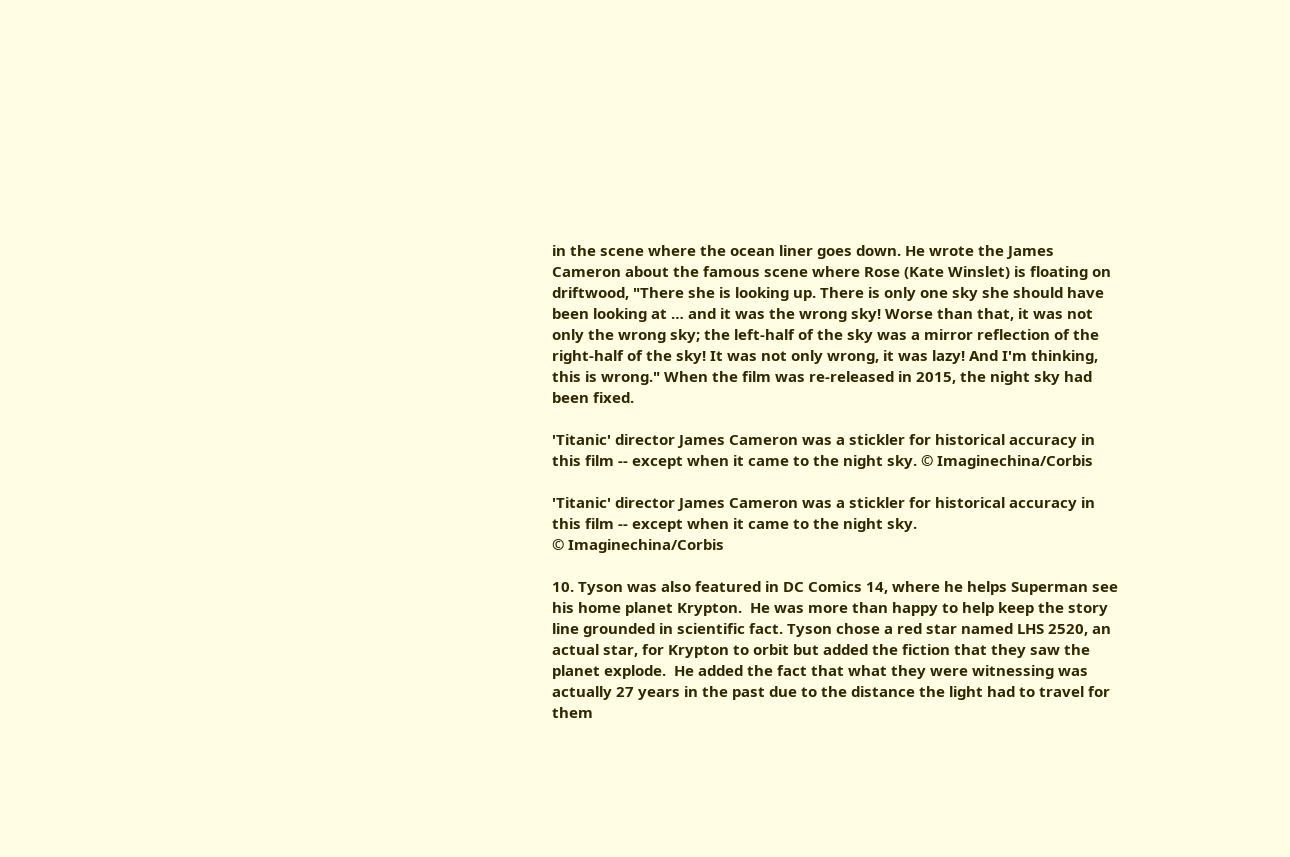in the scene where the ocean liner goes down. He wrote the James Cameron about the famous scene where Rose (Kate Winslet) is floating on driftwood, "There she is looking up. There is only one sky she should have been looking at … and it was the wrong sky! Worse than that, it was not only the wrong sky; the left-half of the sky was a mirror reflection of the right-half of the sky! It was not only wrong, it was lazy! And I'm thinking, this is wrong." When the film was re-released in 2015, the night sky had been fixed.

'Titanic' director James Cameron was a stickler for historical accuracy in this film -- except when it came to the night sky. © Imaginechina/Corbis

'Titanic' director James Cameron was a stickler for historical accuracy in this film -- except when it came to the night sky.
© Imaginechina/Corbis

10. Tyson was also featured in DC Comics 14, where he helps Superman see his home planet Krypton.  He was more than happy to help keep the story line grounded in scientific fact. Tyson chose a red star named LHS 2520, an actual star, for Krypton to orbit but added the fiction that they saw the planet explode.  He added the fact that what they were witnessing was actually 27 years in the past due to the distance the light had to travel for them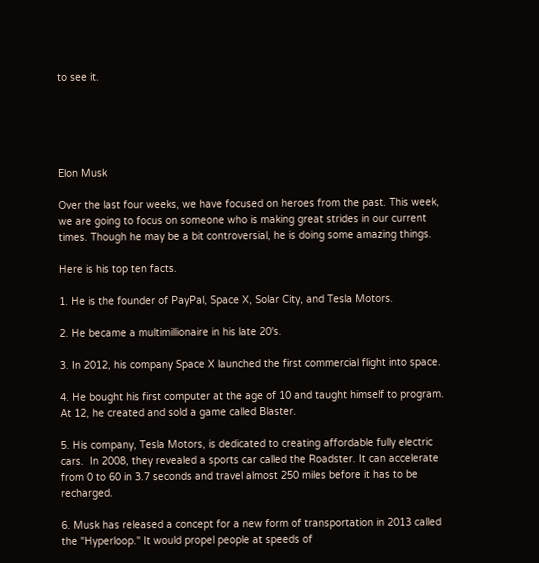to see it.





Elon Musk

Over the last four weeks, we have focused on heroes from the past. This week, we are going to focus on someone who is making great strides in our current times. Though he may be a bit controversial, he is doing some amazing things.

Here is his top ten facts.

1. He is the founder of PayPal, Space X, Solar City, and Tesla Motors.

2. He became a multimillionaire in his late 20's.

3. In 2012, his company Space X launched the first commercial flight into space.

4. He bought his first computer at the age of 10 and taught himself to program. At 12, he created and sold a game called Blaster.

5. His company, Tesla Motors, is dedicated to creating affordable fully electric cars.  In 2008, they revealed a sports car called the Roadster. It can accelerate from 0 to 60 in 3.7 seconds and travel almost 250 miles before it has to be recharged.

6. Musk has released a concept for a new form of transportation in 2013 called the "Hyperloop." It would propel people at speeds of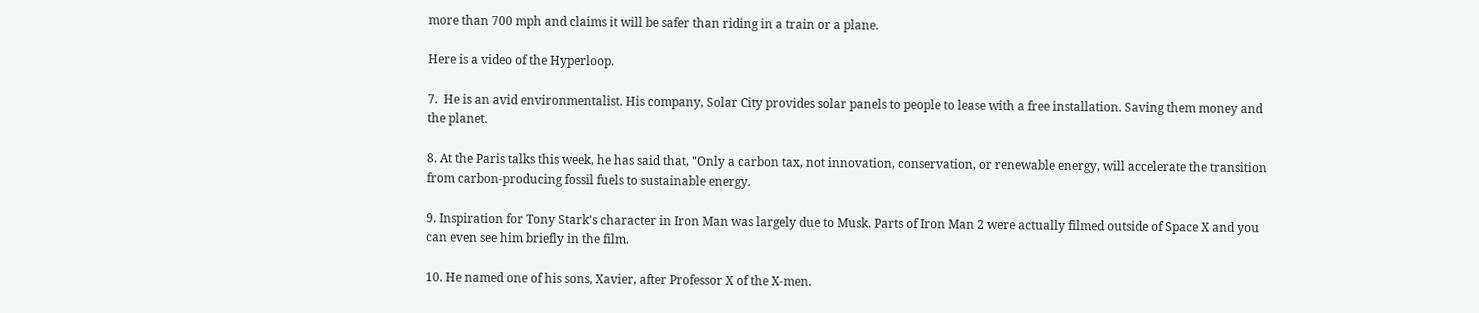more than 700 mph and claims it will be safer than riding in a train or a plane.

Here is a video of the Hyperloop.

7.  He is an avid environmentalist. His company, Solar City provides solar panels to people to lease with a free installation. Saving them money and the planet.

8. At the Paris talks this week, he has said that, "Only a carbon tax, not innovation, conservation, or renewable energy, will accelerate the transition from carbon-producing fossil fuels to sustainable energy.

9. Inspiration for Tony Stark's character in Iron Man was largely due to Musk. Parts of Iron Man 2 were actually filmed outside of Space X and you can even see him briefly in the film.

10. He named one of his sons, Xavier, after Professor X of the X-men.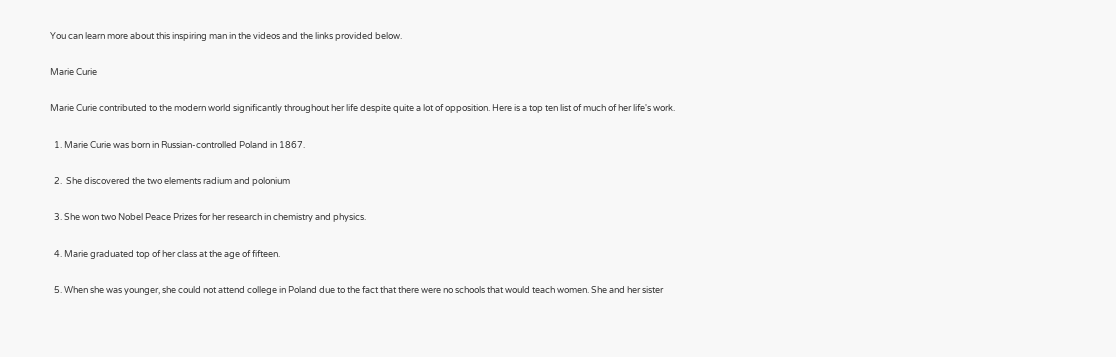You can learn more about this inspiring man in the videos and the links provided below.

Marie Curie

Marie Curie contributed to the modern world significantly throughout her life despite quite a lot of opposition. Here is a top ten list of much of her life's work.

  1. Marie Curie was born in Russian-controlled Poland in 1867.

  2.  She discovered the two elements radium and polonium

  3. She won two Nobel Peace Prizes for her research in chemistry and physics.

  4. Marie graduated top of her class at the age of fifteen.

  5. When she was younger, she could not attend college in Poland due to the fact that there were no schools that would teach women. She and her sister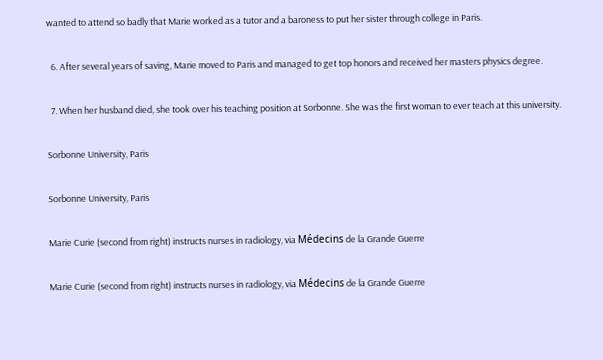wanted to attend so badly that Marie worked as a tutor and a baroness to put her sister through college in Paris.

  6. After several years of saving, Marie moved to Paris and managed to get top honors and received her masters physics degree.

  7. When her husband died, she took over his teaching position at Sorbonne. She was the first woman to ever teach at this university.

Sorbonne University, Paris

Sorbonne University, Paris

Marie Curie (second from right) instructs nurses in radiology, via Médecins de la Grande Guerre

Marie Curie (second from right) instructs nurses in radiology, via Médecins de la Grande Guerre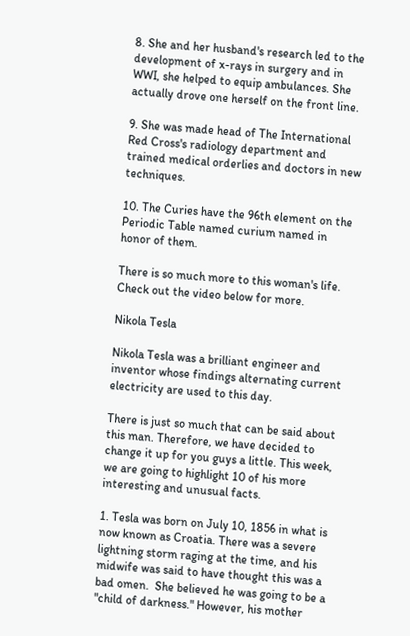8. She and her husband's research led to the development of x-rays in surgery and in WWI, she helped to equip ambulances. She actually drove one herself on the front line.

9. She was made head of The International Red Cross's radiology department and trained medical orderlies and doctors in new techniques.

10. The Curies have the 96th element on the Periodic Table named curium named in honor of them.

There is so much more to this woman's life. Check out the video below for more.

Nikola Tesla

Nikola Tesla was a brilliant engineer and inventor whose findings alternating current electricity are used to this day.

There is just so much that can be said about this man. Therefore, we have decided to change it up for you guys a little. This week, we are going to highlight 10 of his more interesting and unusual facts.

1. Tesla was born on July 10, 1856 in what is now known as Croatia. There was a severe lightning storm raging at the time, and his midwife was said to have thought this was a bad omen.  She believed he was going to be a "child of darkness." However, his mother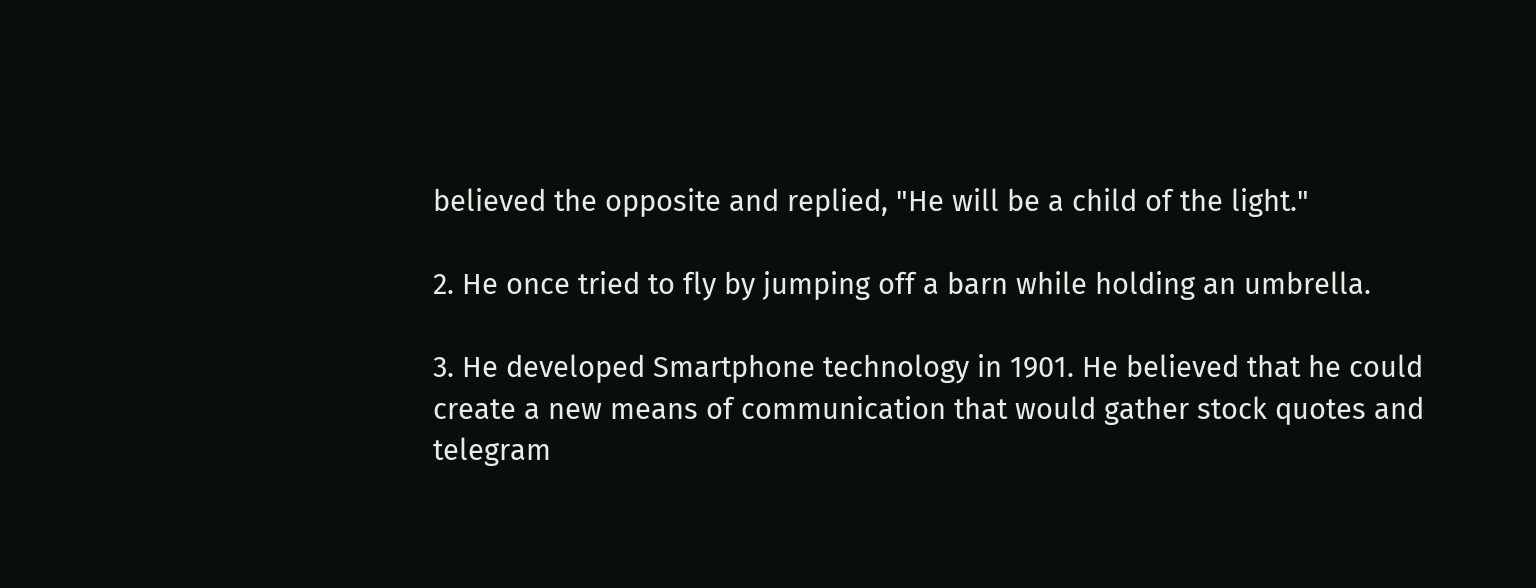believed the opposite and replied, "He will be a child of the light."

2. He once tried to fly by jumping off a barn while holding an umbrella.

3. He developed Smartphone technology in 1901. He believed that he could create a new means of communication that would gather stock quotes and telegram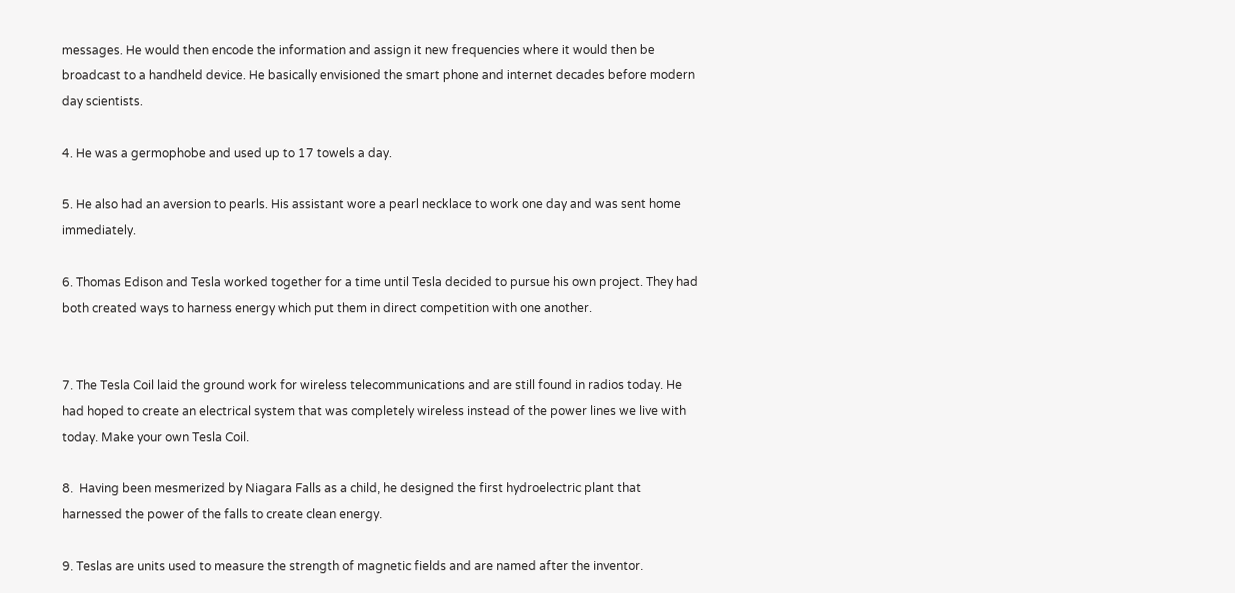messages. He would then encode the information and assign it new frequencies where it would then be broadcast to a handheld device. He basically envisioned the smart phone and internet decades before modern day scientists.

4. He was a germophobe and used up to 17 towels a day.

5. He also had an aversion to pearls. His assistant wore a pearl necklace to work one day and was sent home immediately.

6. Thomas Edison and Tesla worked together for a time until Tesla decided to pursue his own project. They had both created ways to harness energy which put them in direct competition with one another.


7. The Tesla Coil laid the ground work for wireless telecommunications and are still found in radios today. He had hoped to create an electrical system that was completely wireless instead of the power lines we live with today. Make your own Tesla Coil.

8.  Having been mesmerized by Niagara Falls as a child, he designed the first hydroelectric plant that harnessed the power of the falls to create clean energy.

9. Teslas are units used to measure the strength of magnetic fields and are named after the inventor.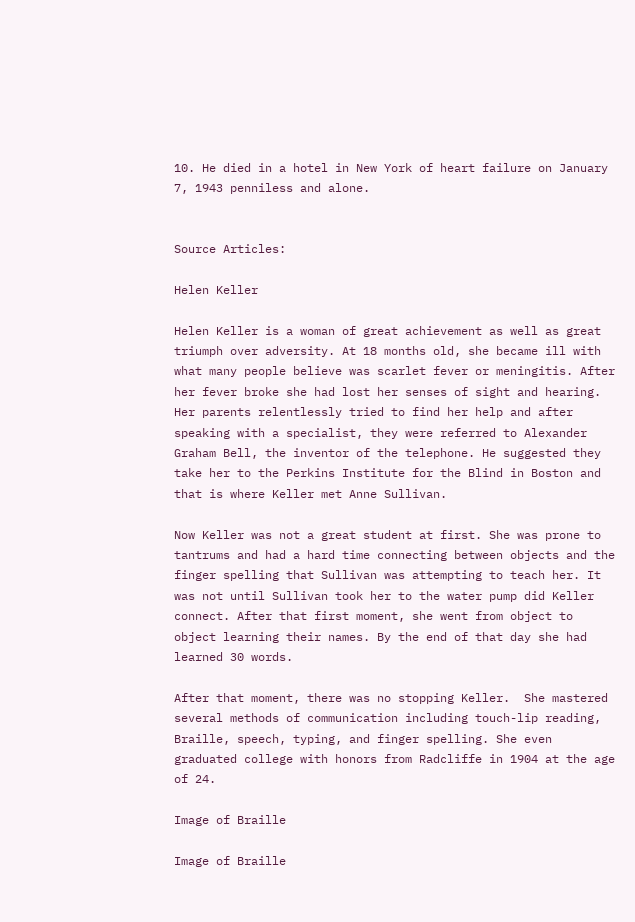10. He died in a hotel in New York of heart failure on January 7, 1943 penniless and alone.


Source Articles:

Helen Keller

Helen Keller is a woman of great achievement as well as great triumph over adversity. At 18 months old, she became ill with what many people believe was scarlet fever or meningitis. After her fever broke she had lost her senses of sight and hearing. Her parents relentlessly tried to find her help and after speaking with a specialist, they were referred to Alexander Graham Bell, the inventor of the telephone. He suggested they take her to the Perkins Institute for the Blind in Boston and that is where Keller met Anne Sullivan.

Now Keller was not a great student at first. She was prone to tantrums and had a hard time connecting between objects and the finger spelling that Sullivan was attempting to teach her. It was not until Sullivan took her to the water pump did Keller connect. After that first moment, she went from object to object learning their names. By the end of that day she had learned 30 words.

After that moment, there was no stopping Keller.  She mastered several methods of communication including touch-lip reading, Braille, speech, typing, and finger spelling. She even graduated college with honors from Radcliffe in 1904 at the age of 24.

Image of Braille

Image of Braille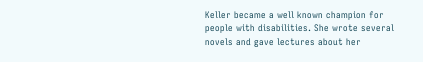Keller became a well known champion for people with disabilities. She wrote several novels and gave lectures about her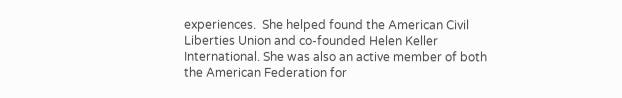experiences.  She helped found the American Civil Liberties Union and co-founded Helen Keller International. She was also an active member of both the American Federation for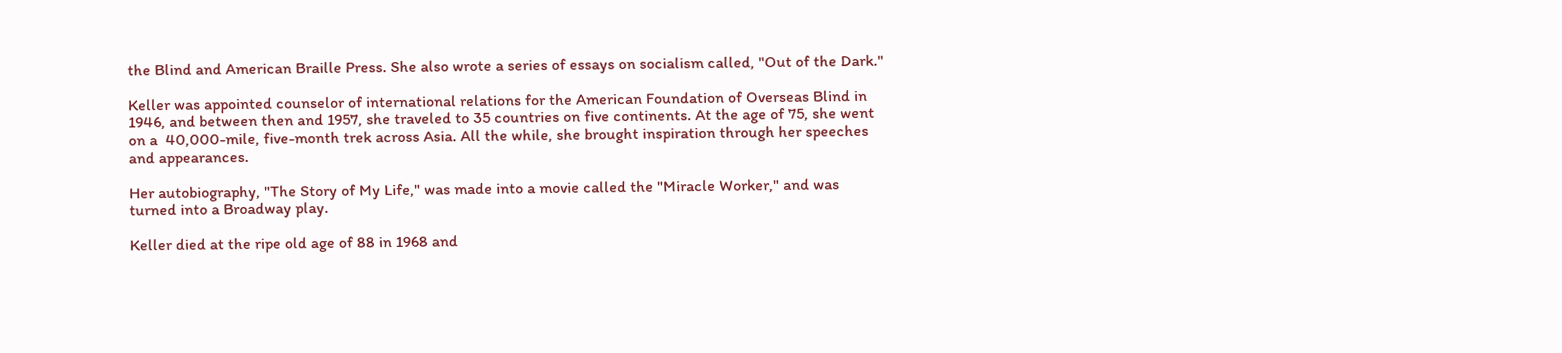the Blind and American Braille Press. She also wrote a series of essays on socialism called, "Out of the Dark."

Keller was appointed counselor of international relations for the American Foundation of Overseas Blind in 1946, and between then and 1957, she traveled to 35 countries on five continents. At the age of 75, she went on a  40,000-mile, five-month trek across Asia. All the while, she brought inspiration through her speeches and appearances.

Her autobiography, "The Story of My Life," was made into a movie called the "Miracle Worker," and was turned into a Broadway play.

Keller died at the ripe old age of 88 in 1968 and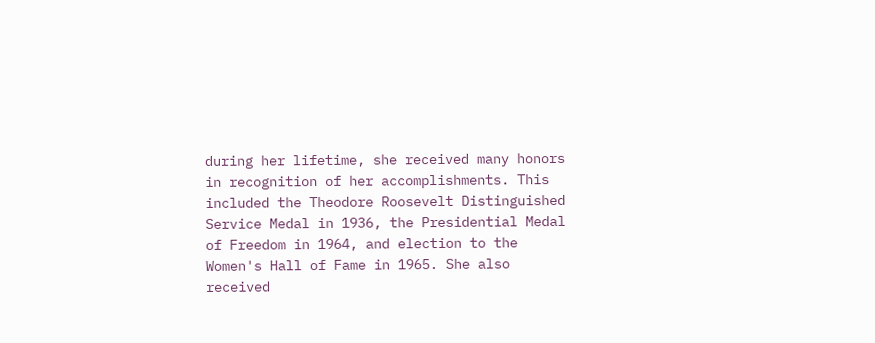during her lifetime, she received many honors in recognition of her accomplishments. This included the Theodore Roosevelt Distinguished Service Medal in 1936, the Presidential Medal of Freedom in 1964, and election to the Women's Hall of Fame in 1965. She also received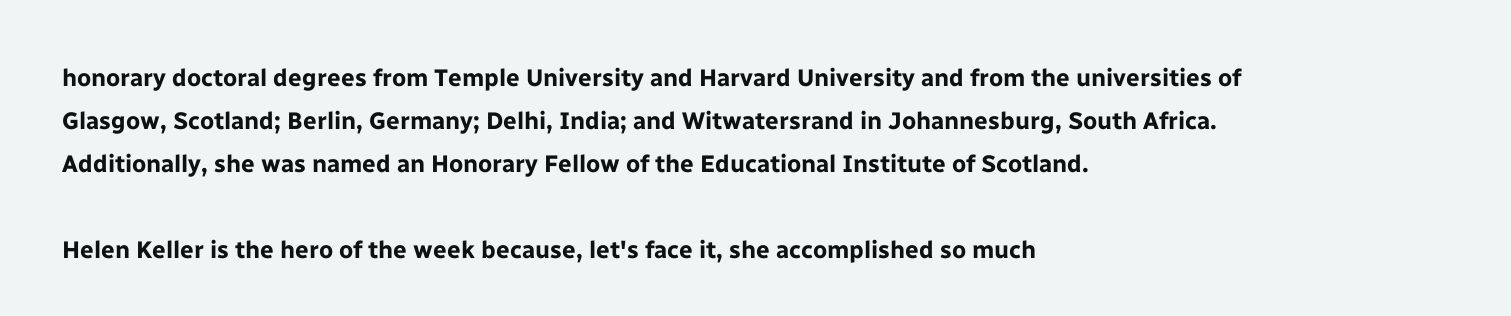honorary doctoral degrees from Temple University and Harvard University and from the universities of Glasgow, Scotland; Berlin, Germany; Delhi, India; and Witwatersrand in Johannesburg, South Africa. Additionally, she was named an Honorary Fellow of the Educational Institute of Scotland.

Helen Keller is the hero of the week because, let's face it, she accomplished so much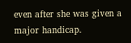even after she was given a major handicap.